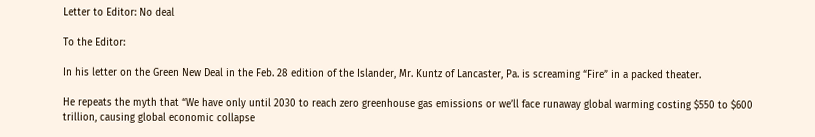Letter to Editor: No deal

To the Editor:

In his letter on the Green New Deal in the Feb. 28 edition of the Islander, Mr. Kuntz of Lancaster, Pa. is screaming “Fire” in a packed theater.

He repeats the myth that “We have only until 2030 to reach zero greenhouse gas emissions or we’ll face runaway global warming costing $550 to $600 trillion, causing global economic collapse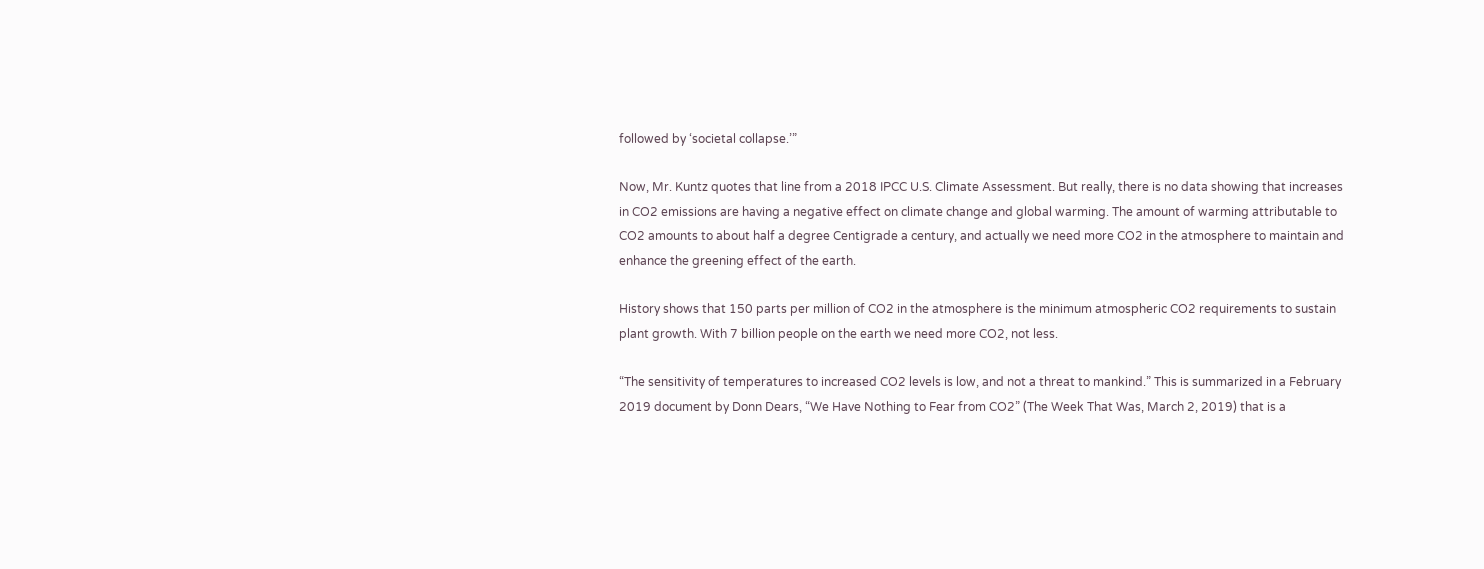followed by ‘societal collapse.’”

Now, Mr. Kuntz quotes that line from a 2018 IPCC U.S. Climate Assessment. But really, there is no data showing that increases in CO2 emissions are having a negative effect on climate change and global warming. The amount of warming attributable to CO2 amounts to about half a degree Centigrade a century, and actually we need more CO2 in the atmosphere to maintain and enhance the greening effect of the earth.

History shows that 150 parts per million of CO2 in the atmosphere is the minimum atmospheric CO2 requirements to sustain plant growth. With 7 billion people on the earth we need more CO2, not less.

“The sensitivity of temperatures to increased CO2 levels is low, and not a threat to mankind.” This is summarized in a February 2019 document by Donn Dears, “We Have Nothing to Fear from CO2” (The Week That Was, March 2, 2019) that is a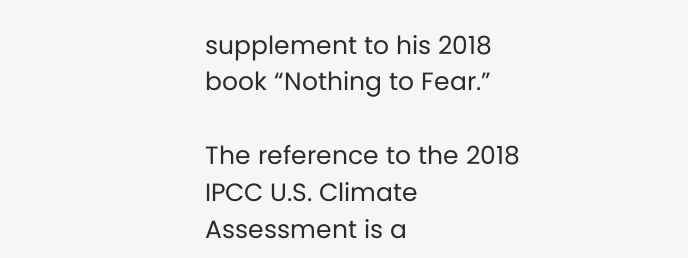supplement to his 2018 book “Nothing to Fear.”

The reference to the 2018 IPCC U.S. Climate Assessment is a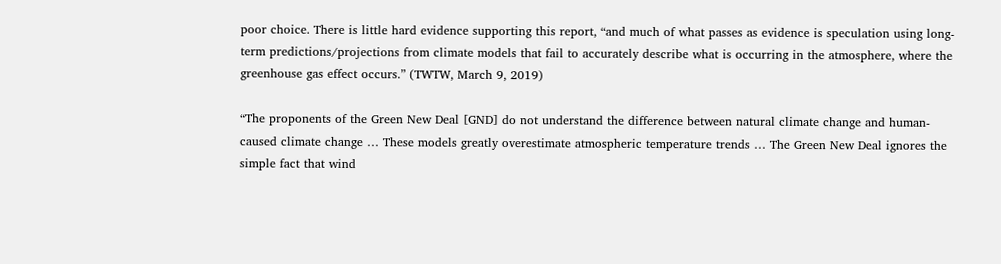poor choice. There is little hard evidence supporting this report, “and much of what passes as evidence is speculation using long-term predictions/projections from climate models that fail to accurately describe what is occurring in the atmosphere, where the greenhouse gas effect occurs.” (TWTW, March 9, 2019)

“The proponents of the Green New Deal [GND] do not understand the difference between natural climate change and human-caused climate change … These models greatly overestimate atmospheric temperature trends … The Green New Deal ignores the simple fact that wind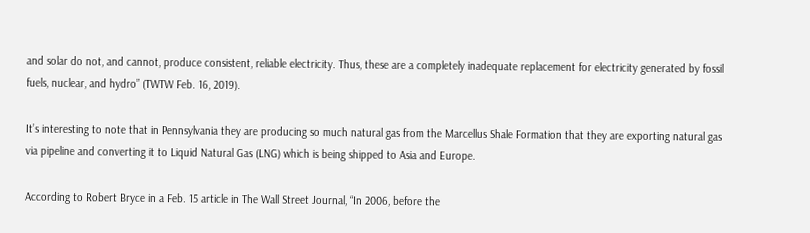and solar do not, and cannot, produce consistent, reliable electricity. Thus, these are a completely inadequate replacement for electricity generated by fossil fuels, nuclear, and hydro” (TWTW Feb. 16, 2019).

It’s interesting to note that in Pennsylvania they are producing so much natural gas from the Marcellus Shale Formation that they are exporting natural gas via pipeline and converting it to Liquid Natural Gas (LNG) which is being shipped to Asia and Europe.

According to Robert Bryce in a Feb. 15 article in The Wall Street Journal, “In 2006, before the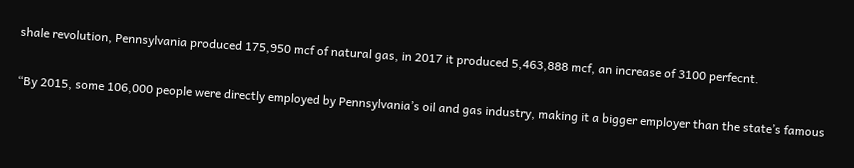shale revolution, Pennsylvania produced 175,950 mcf of natural gas, in 2017 it produced 5,463,888 mcf, an increase of 3100 perfecnt.

“By 2015, some 106,000 people were directly employed by Pennsylvania’s oil and gas industry, making it a bigger employer than the state’s famous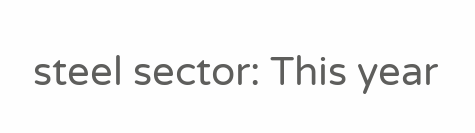steel sector: This year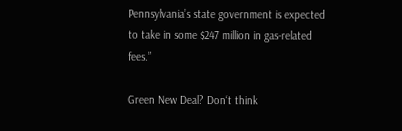Pennsylvania’s state government is expected to take in some $247 million in gas-related fees.”

Green New Deal? Don‘t think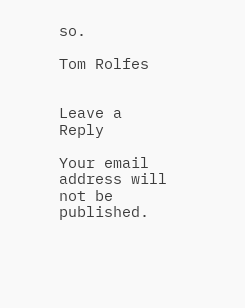so.

Tom Rolfes


Leave a Reply

Your email address will not be published.